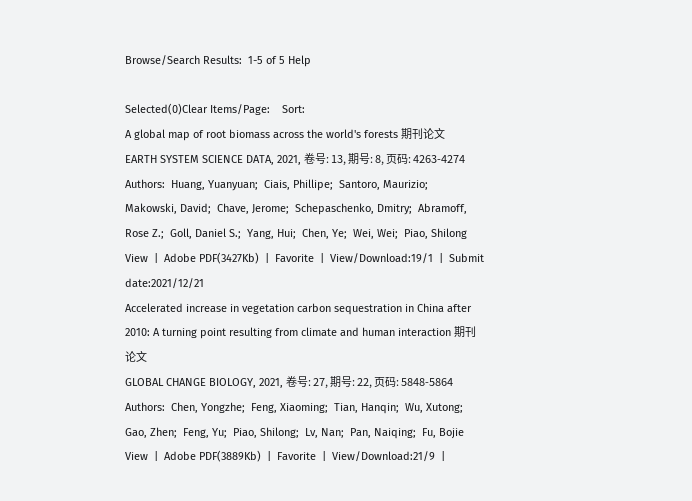Browse/Search Results:  1-5 of 5 Help

Selected(0)Clear Items/Page:    Sort:
A global map of root biomass across the world's forests 期刊论文
EARTH SYSTEM SCIENCE DATA, 2021, 卷号: 13, 期号: 8, 页码: 4263-4274
Authors:  Huang, Yuanyuan;  Ciais, Phillipe;  Santoro, Maurizio;  Makowski, David;  Chave, Jerome;  Schepaschenko, Dmitry;  Abramoff, Rose Z.;  Goll, Daniel S.;  Yang, Hui;  Chen, Ye;  Wei, Wei;  Piao, Shilong
View  |  Adobe PDF(3427Kb)  |  Favorite  |  View/Download:19/1  |  Submit date:2021/12/21
Accelerated increase in vegetation carbon sequestration in China after 2010: A turning point resulting from climate and human interaction 期刊论文
GLOBAL CHANGE BIOLOGY, 2021, 卷号: 27, 期号: 22, 页码: 5848-5864
Authors:  Chen, Yongzhe;  Feng, Xiaoming;  Tian, Hanqin;  Wu, Xutong;  Gao, Zhen;  Feng, Yu;  Piao, Shilong;  Lv, Nan;  Pan, Naiqing;  Fu, Bojie
View  |  Adobe PDF(3889Kb)  |  Favorite  |  View/Download:21/9  |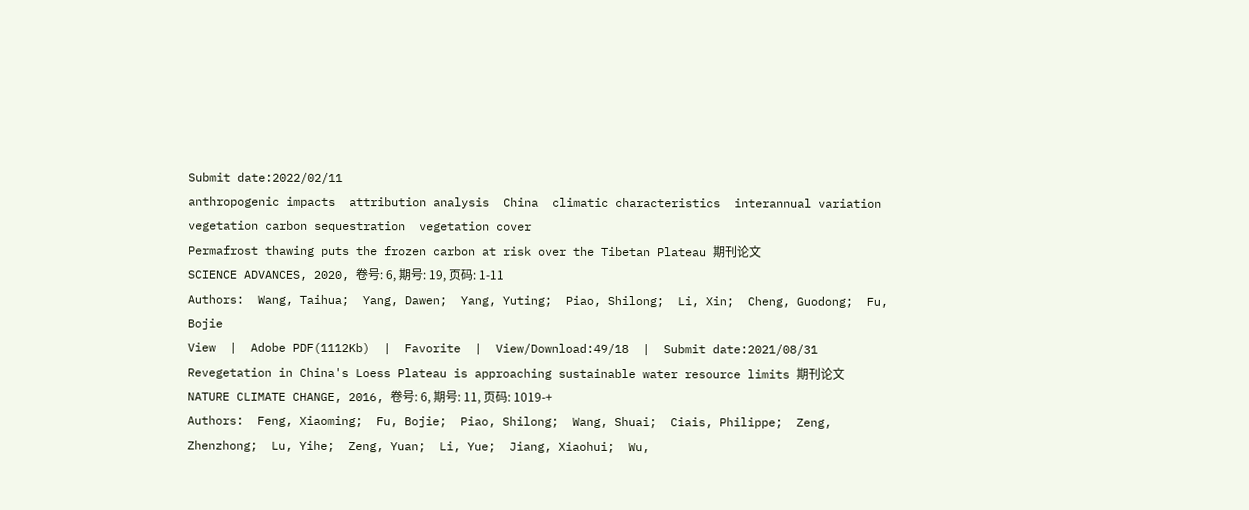Submit date:2022/02/11
anthropogenic impacts  attribution analysis  China  climatic characteristics  interannual variation  vegetation carbon sequestration  vegetation cover
Permafrost thawing puts the frozen carbon at risk over the Tibetan Plateau 期刊论文
SCIENCE ADVANCES, 2020, 卷号: 6, 期号: 19, 页码: 1-11
Authors:  Wang, Taihua;  Yang, Dawen;  Yang, Yuting;  Piao, Shilong;  Li, Xin;  Cheng, Guodong;  Fu, Bojie
View  |  Adobe PDF(1112Kb)  |  Favorite  |  View/Download:49/18  |  Submit date:2021/08/31
Revegetation in China's Loess Plateau is approaching sustainable water resource limits 期刊论文
NATURE CLIMATE CHANGE, 2016, 卷号: 6, 期号: 11, 页码: 1019-+
Authors:  Feng, Xiaoming;  Fu, Bojie;  Piao, Shilong;  Wang, Shuai;  Ciais, Philippe;  Zeng, Zhenzhong;  Lu, Yihe;  Zeng, Yuan;  Li, Yue;  Jiang, Xiaohui;  Wu,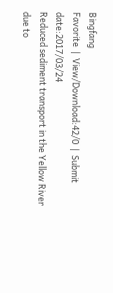Bingfang
Favorite  |  View/Download:42/0  |  Submit date:2017/03/24
Reduced sediment transport in the Yellow River due to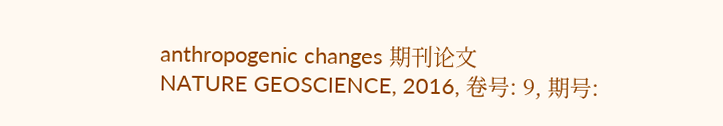anthropogenic changes 期刊论文
NATURE GEOSCIENCE, 2016, 卷号: 9, 期号: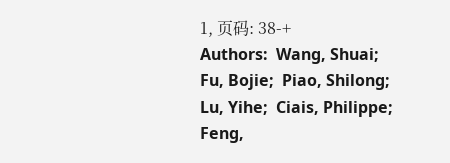1, 页码: 38-+
Authors:  Wang, Shuai;  Fu, Bojie;  Piao, Shilong;  Lu, Yihe;  Ciais, Philippe;  Feng,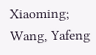Xiaoming;  Wang, Yafeng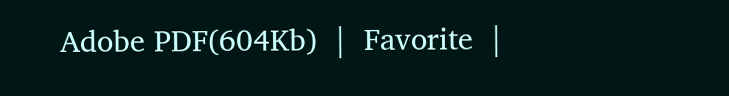Adobe PDF(604Kb)  |  Favorite  |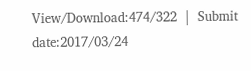View/Download:474/322  |  Submit date:2017/03/24